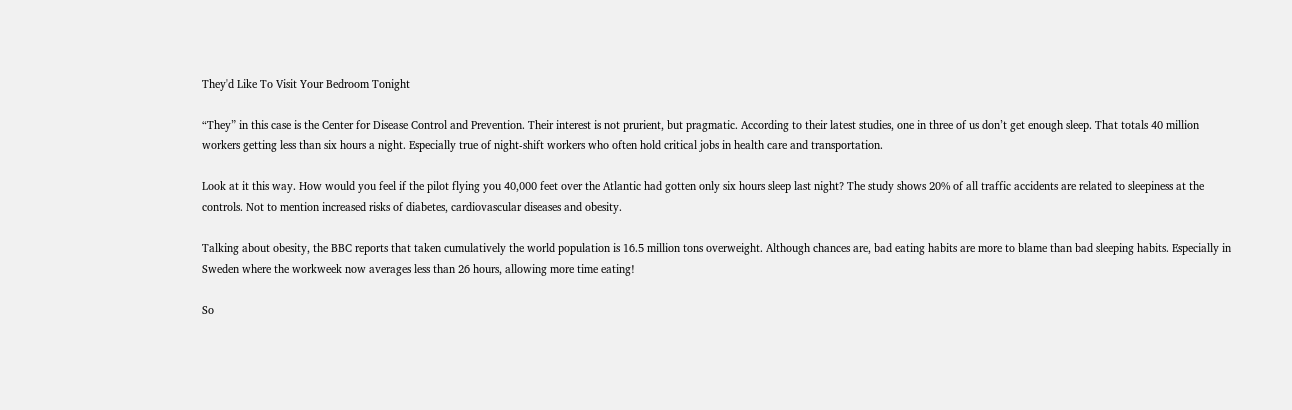They'd Like To Visit Your Bedroom Tonight

“They” in this case is the Center for Disease Control and Prevention. Their interest is not prurient, but pragmatic. According to their latest studies, one in three of us don’t get enough sleep. That totals 40 million workers getting less than six hours a night. Especially true of night-shift workers who often hold critical jobs in health care and transportation.

Look at it this way. How would you feel if the pilot flying you 40,000 feet over the Atlantic had gotten only six hours sleep last night? The study shows 20% of all traffic accidents are related to sleepiness at the controls. Not to mention increased risks of diabetes, cardiovascular diseases and obesity.

Talking about obesity, the BBC reports that taken cumulatively the world population is 16.5 million tons overweight. Although chances are, bad eating habits are more to blame than bad sleeping habits. Especially in Sweden where the workweek now averages less than 26 hours, allowing more time eating!

So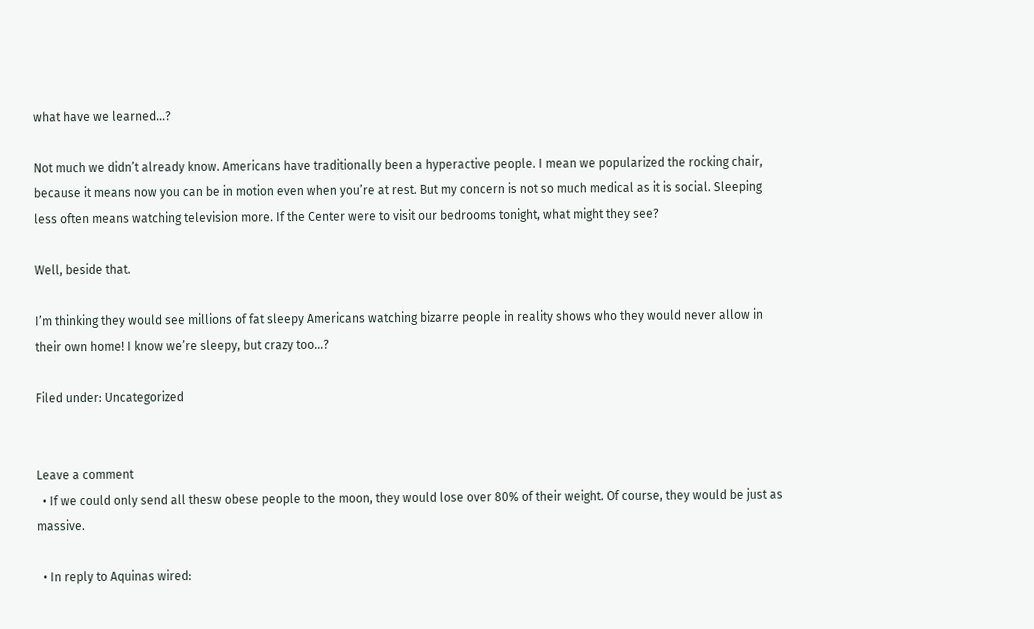what have we learned…?

Not much we didn’t already know. Americans have traditionally been a hyperactive people. I mean we popularized the rocking chair, because it means now you can be in motion even when you’re at rest. But my concern is not so much medical as it is social. Sleeping less often means watching television more. If the Center were to visit our bedrooms tonight, what might they see?

Well, beside that.

I’m thinking they would see millions of fat sleepy Americans watching bizarre people in reality shows who they would never allow in their own home! I know we’re sleepy, but crazy too…?

Filed under: Uncategorized


Leave a comment
  • If we could only send all thesw obese people to the moon, they would lose over 80% of their weight. Of course, they would be just as massive.

  • In reply to Aquinas wired: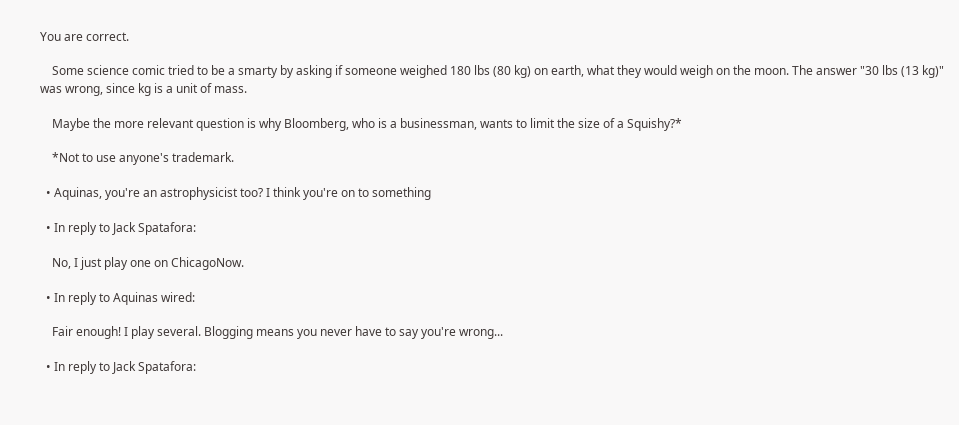You are correct.

    Some science comic tried to be a smarty by asking if someone weighed 180 lbs (80 kg) on earth, what they would weigh on the moon. The answer "30 lbs (13 kg)" was wrong, since kg is a unit of mass.

    Maybe the more relevant question is why Bloomberg, who is a businessman, wants to limit the size of a Squishy?*

    *Not to use anyone's trademark.

  • Aquinas, you're an astrophysicist too? I think you're on to something

  • In reply to Jack Spatafora:

    No, I just play one on ChicagoNow.

  • In reply to Aquinas wired:

    Fair enough! I play several. Blogging means you never have to say you're wrong...

  • In reply to Jack Spatafora: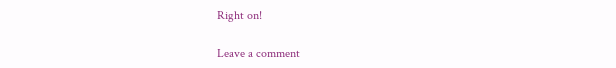Right on!

Leave a comment